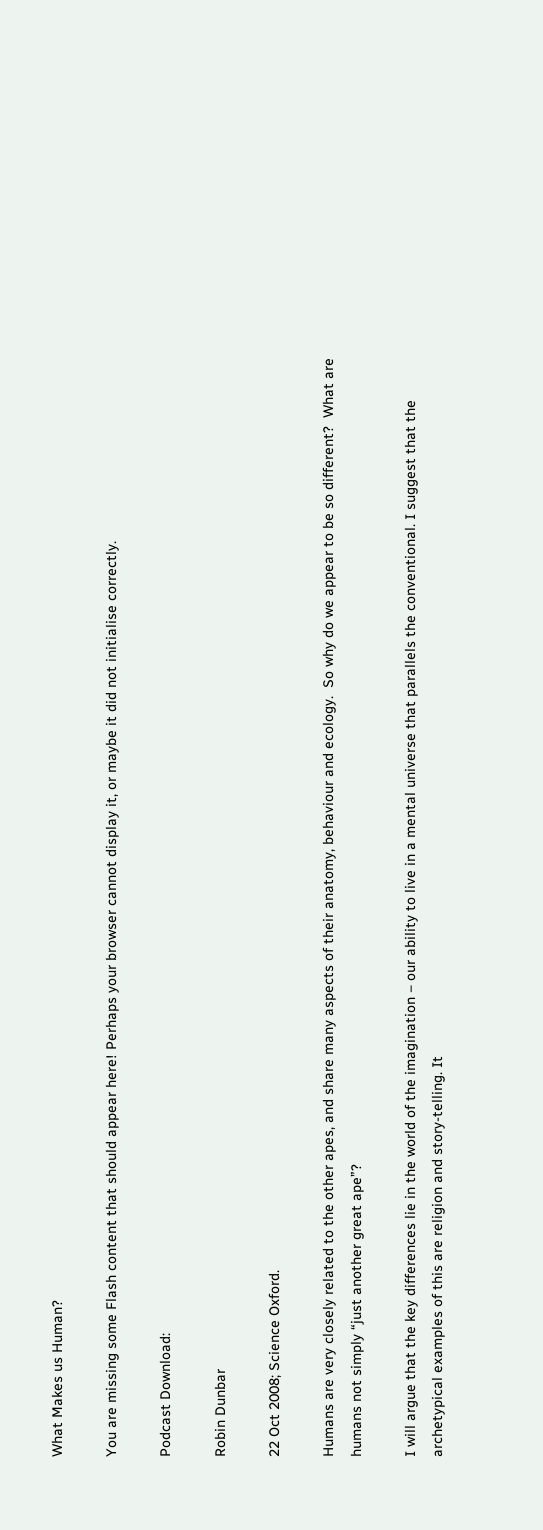What Makes us Human?

You are missing some Flash content that should appear here! Perhaps your browser cannot display it, or maybe it did not initialise correctly.

Podcast Download:

Robin Dunbar

22 Oct 2008; Science Oxford.

Humans are very closely related to the other apes, and share many aspects of their anatomy, behaviour and ecology.  So why do we appear to be so different?  What are humans not simply “just another great ape”?

I will argue that the key differences lie in the world of the imagination – our ability to live in a mental universe that parallels the conventional. I suggest that the archetypical examples of this are religion and story-telling. It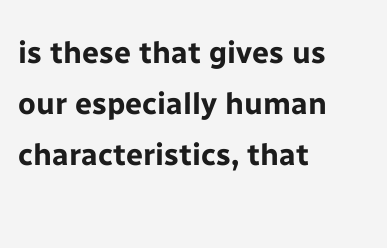is these that gives us our especially human characteristics, that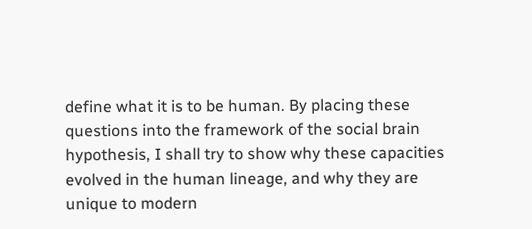define what it is to be human. By placing these questions into the framework of the social brain hypothesis, I shall try to show why these capacities evolved in the human lineage, and why they are unique to modern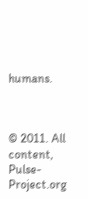humans.



© 2011. All content, Pulse-Project.org